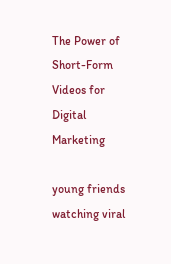The Power of Short-Form Videos for Digital Marketing

young friends watching viral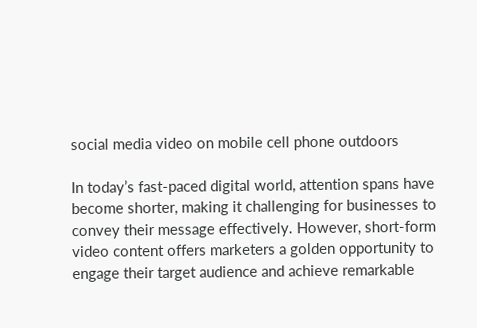social media video on mobile cell phone outdoors

In today’s fast-paced digital world, attention spans have become shorter, making it challenging for businesses to convey their message effectively. However, short-form video content offers marketers a golden opportunity to engage their target audience and achieve remarkable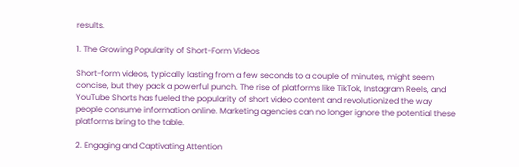results.

1. The Growing Popularity of Short-Form Videos

Short-form videos, typically lasting from a few seconds to a couple of minutes, might seem concise, but they pack a powerful punch. The rise of platforms like TikTok, Instagram Reels, and YouTube Shorts has fueled the popularity of short video content and revolutionized the way people consume information online. Marketing agencies can no longer ignore the potential these platforms bring to the table.

2. Engaging and Captivating Attention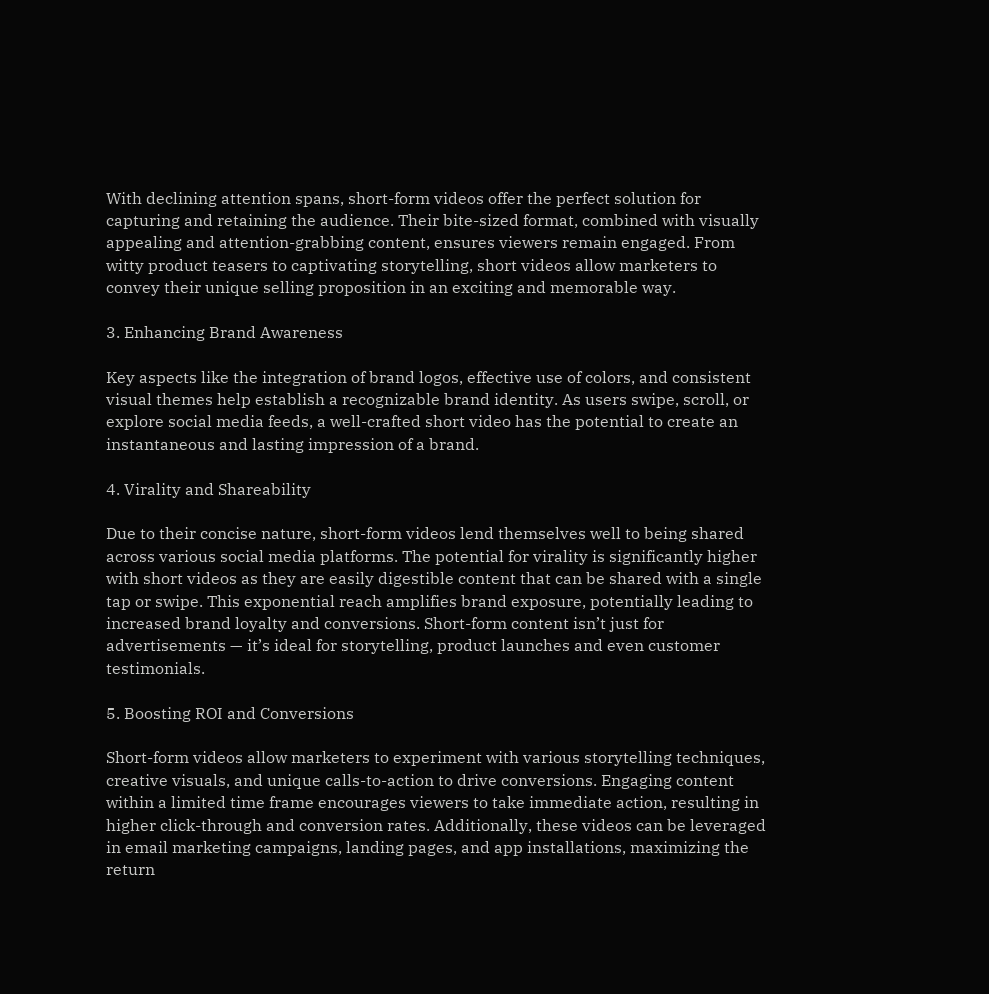With declining attention spans, short-form videos offer the perfect solution for capturing and retaining the audience. Their bite-sized format, combined with visually appealing and attention-grabbing content, ensures viewers remain engaged. From witty product teasers to captivating storytelling, short videos allow marketers to convey their unique selling proposition in an exciting and memorable way.

3. Enhancing Brand Awareness

Key aspects like the integration of brand logos, effective use of colors, and consistent visual themes help establish a recognizable brand identity. As users swipe, scroll, or explore social media feeds, a well-crafted short video has the potential to create an instantaneous and lasting impression of a brand.

4. Virality and Shareability

Due to their concise nature, short-form videos lend themselves well to being shared across various social media platforms. The potential for virality is significantly higher with short videos as they are easily digestible content that can be shared with a single tap or swipe. This exponential reach amplifies brand exposure, potentially leading to increased brand loyalty and conversions. Short-form content isn’t just for advertisements — it’s ideal for storytelling, product launches and even customer testimonials.

5. Boosting ROI and Conversions

Short-form videos allow marketers to experiment with various storytelling techniques, creative visuals, and unique calls-to-action to drive conversions. Engaging content within a limited time frame encourages viewers to take immediate action, resulting in higher click-through and conversion rates. Additionally, these videos can be leveraged in email marketing campaigns, landing pages, and app installations, maximizing the return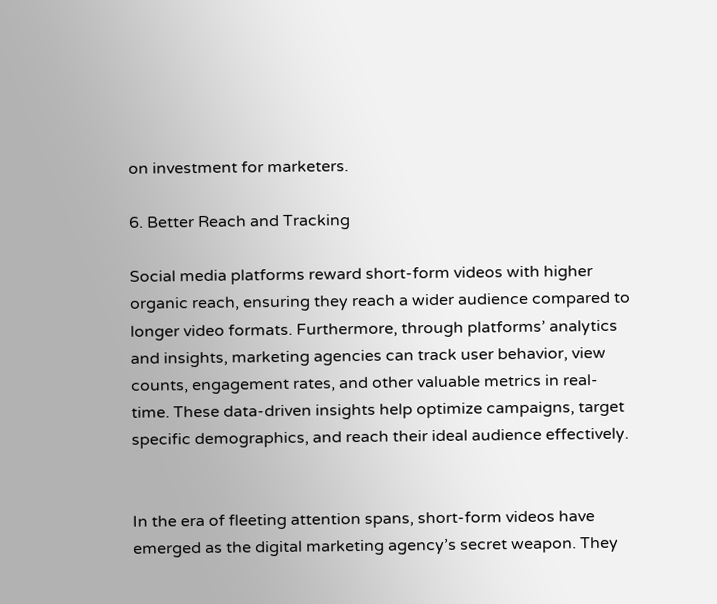on investment for marketers.

6. Better Reach and Tracking

Social media platforms reward short-form videos with higher organic reach, ensuring they reach a wider audience compared to longer video formats. Furthermore, through platforms’ analytics and insights, marketing agencies can track user behavior, view counts, engagement rates, and other valuable metrics in real-time. These data-driven insights help optimize campaigns, target specific demographics, and reach their ideal audience effectively.


In the era of fleeting attention spans, short-form videos have emerged as the digital marketing agency’s secret weapon. They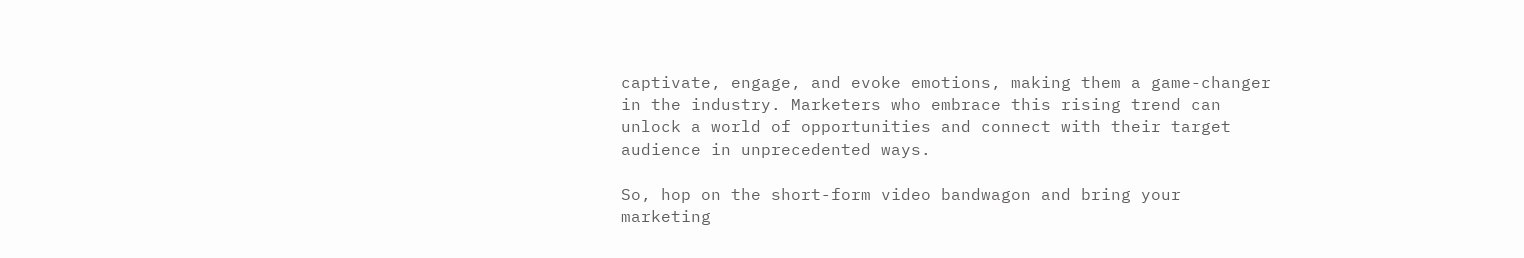captivate, engage, and evoke emotions, making them a game-changer in the industry. Marketers who embrace this rising trend can unlock a world of opportunities and connect with their target audience in unprecedented ways.

So, hop on the short-form video bandwagon and bring your marketing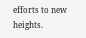efforts to new heights.